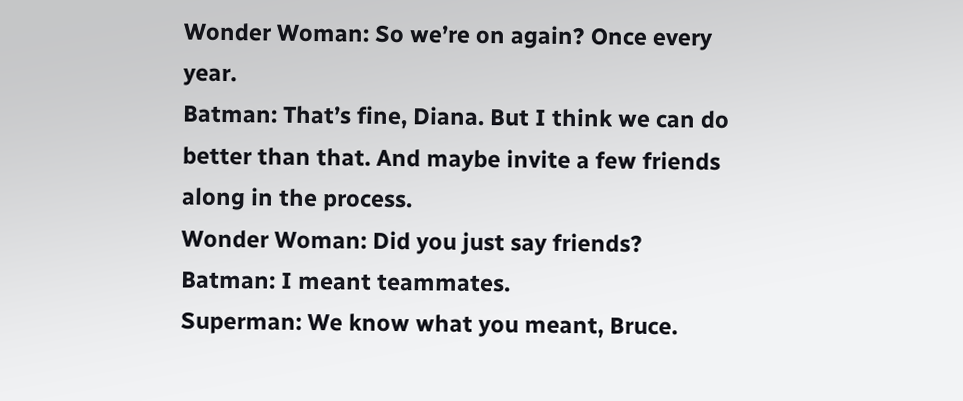Wonder Woman: So we’re on again? Once every year.
Batman: That’s fine, Diana. But I think we can do better than that. And maybe invite a few friends along in the process.
Wonder Woman: Did you just say friends?
Batman: I meant teammates.
Superman: We know what you meant, Bruce.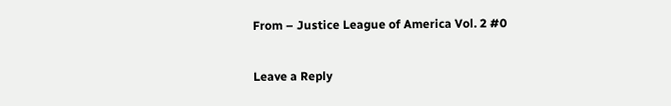From – Justice League of America Vol. 2 #0

Leave a Reply